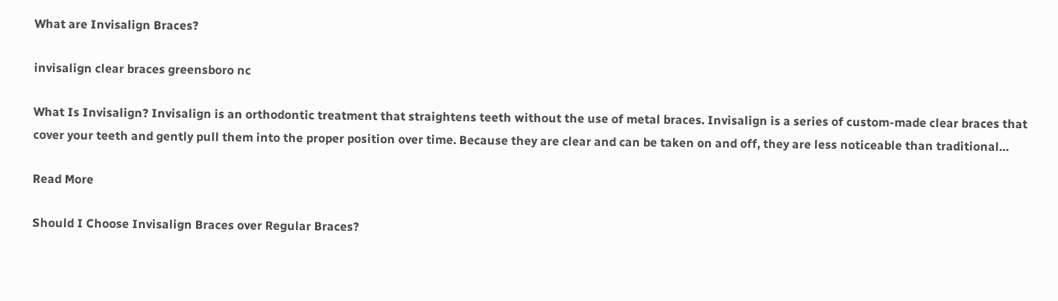What are Invisalign Braces?

invisalign clear braces greensboro nc

What Is Invisalign? Invisalign is an orthodontic treatment that straightens teeth without the use of metal braces. Invisalign is a series of custom-made clear braces that cover your teeth and gently pull them into the proper position over time. Because they are clear and can be taken on and off, they are less noticeable than traditional…

Read More

Should I Choose Invisalign Braces over Regular Braces?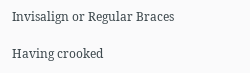Invisalign or Regular Braces

Having crooked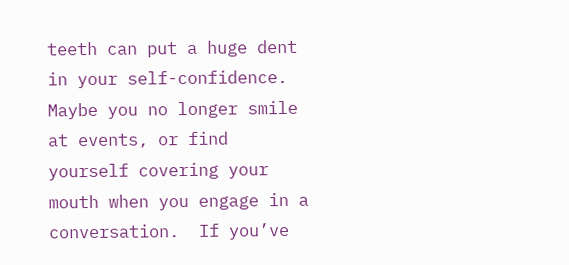teeth can put a huge dent in your self-confidence. Maybe you no longer smile at events, or find yourself covering your mouth when you engage in a conversation.  If you’ve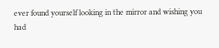ever found yourself looking in the mirror and wishing you had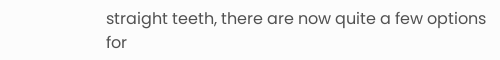straight teeth, there are now quite a few options for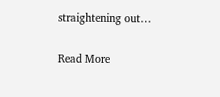straightening out…

Read More